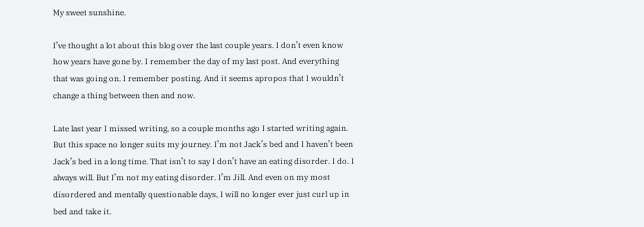My sweet sunshine.

I’ve thought a lot about this blog over the last couple years. I don’t even know how years have gone by. I remember the day of my last post. And everything that was going on. I remember posting. And it seems apropos that I wouldn’t change a thing between then and now.

Late last year I missed writing, so a couple months ago I started writing again. But this space no longer suits my journey. I’m not Jack’s bed and I haven’t been Jack’s bed in a long time. That isn’t to say I don’t have an eating disorder. I do. I always will. But I’m not my eating disorder. I’m Jill. And even on my most disordered and mentally questionable days, I will no longer ever just curl up in bed and take it.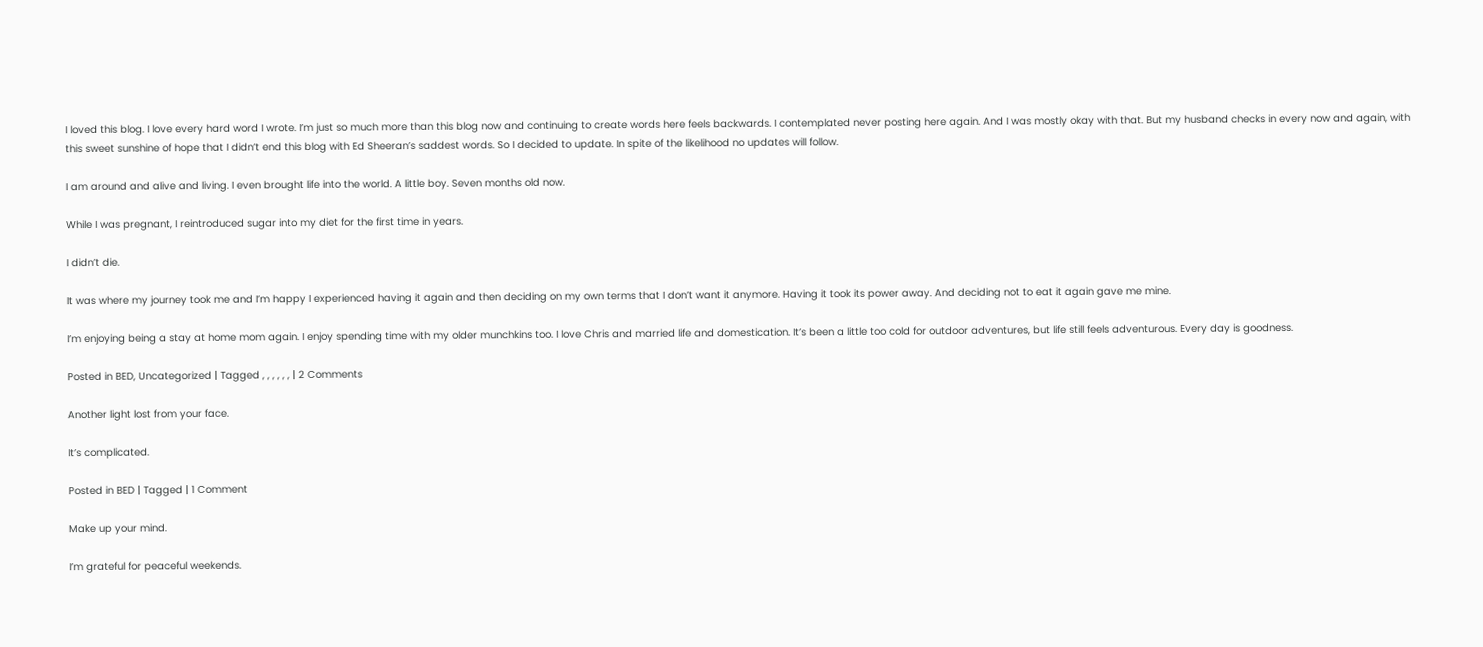I loved this blog. I love every hard word I wrote. I’m just so much more than this blog now and continuing to create words here feels backwards. I contemplated never posting here again. And I was mostly okay with that. But my husband checks in every now and again, with this sweet sunshine of hope that I didn’t end this blog with Ed Sheeran’s saddest words. So I decided to update. In spite of the likelihood no updates will follow.

I am around and alive and living. I even brought life into the world. A little boy. Seven months old now.

While I was pregnant, I reintroduced sugar into my diet for the first time in years.

I didn’t die.

It was where my journey took me and I’m happy I experienced having it again and then deciding on my own terms that I don’t want it anymore. Having it took its power away. And deciding not to eat it again gave me mine.

I’m enjoying being a stay at home mom again. I enjoy spending time with my older munchkins too. I love Chris and married life and domestication. It’s been a little too cold for outdoor adventures, but life still feels adventurous. Every day is goodness.

Posted in BED, Uncategorized | Tagged , , , , , , | 2 Comments

Another light lost from your face.

It’s complicated.

Posted in BED | Tagged | 1 Comment

Make up your mind.

I’m grateful for peaceful weekends.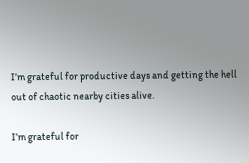I’m grateful for productive days and getting the hell out of chaotic nearby cities alive.

I’m grateful for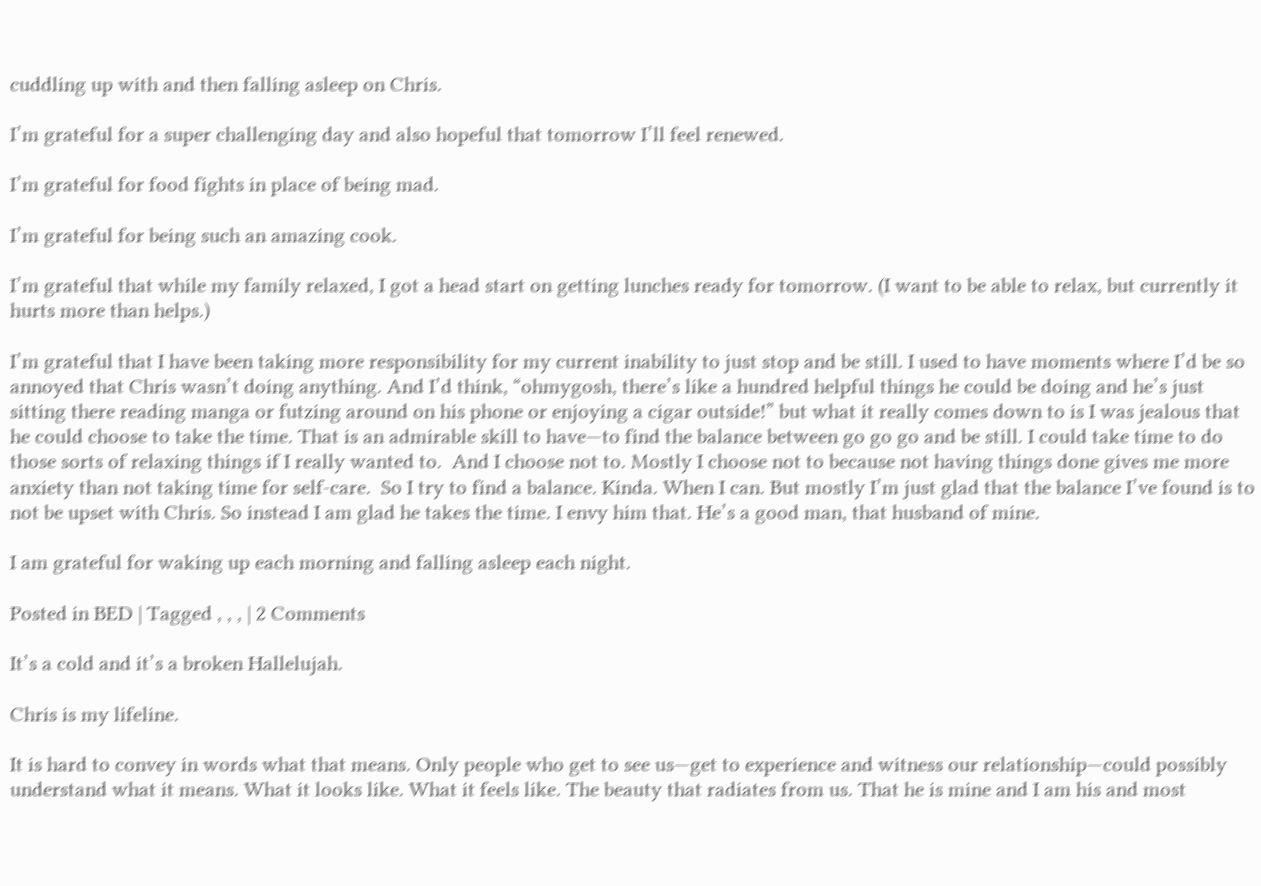cuddling up with and then falling asleep on Chris.

I’m grateful for a super challenging day and also hopeful that tomorrow I’ll feel renewed.

I’m grateful for food fights in place of being mad.

I’m grateful for being such an amazing cook.

I’m grateful that while my family relaxed, I got a head start on getting lunches ready for tomorrow. (I want to be able to relax, but currently it hurts more than helps.)

I’m grateful that I have been taking more responsibility for my current inability to just stop and be still. I used to have moments where I’d be so annoyed that Chris wasn’t doing anything. And I’d think, “ohmygosh, there’s like a hundred helpful things he could be doing and he’s just sitting there reading manga or futzing around on his phone or enjoying a cigar outside!” but what it really comes down to is I was jealous that he could choose to take the time. That is an admirable skill to have—to find the balance between go go go and be still. I could take time to do those sorts of relaxing things if I really wanted to.  And I choose not to. Mostly I choose not to because not having things done gives me more anxiety than not taking time for self-care.  So I try to find a balance. Kinda. When I can. But mostly I’m just glad that the balance I’ve found is to not be upset with Chris. So instead I am glad he takes the time. I envy him that. He’s a good man, that husband of mine.

I am grateful for waking up each morning and falling asleep each night.

Posted in BED | Tagged , , , | 2 Comments

It’s a cold and it’s a broken Hallelujah.

Chris is my lifeline.

It is hard to convey in words what that means. Only people who get to see us—get to experience and witness our relationship—could possibly understand what it means. What it looks like. What it feels like. The beauty that radiates from us. That he is mine and I am his and most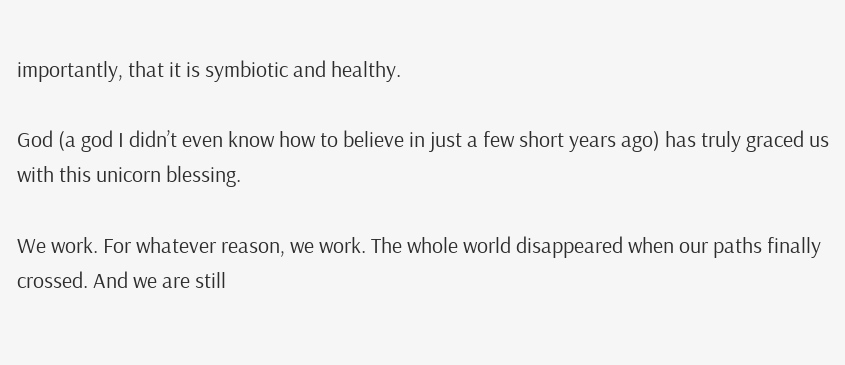importantly, that it is symbiotic and healthy.

God (a god I didn’t even know how to believe in just a few short years ago) has truly graced us with this unicorn blessing.

We work. For whatever reason, we work. The whole world disappeared when our paths finally crossed. And we are still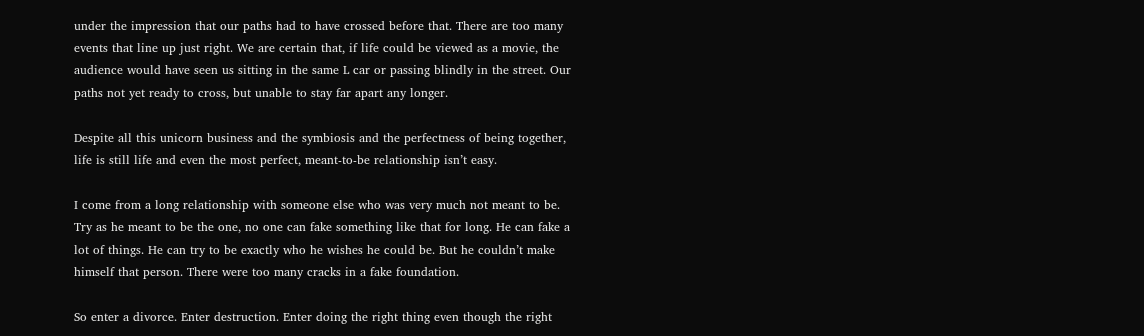under the impression that our paths had to have crossed before that. There are too many events that line up just right. We are certain that, if life could be viewed as a movie, the audience would have seen us sitting in the same L car or passing blindly in the street. Our paths not yet ready to cross, but unable to stay far apart any longer.

Despite all this unicorn business and the symbiosis and the perfectness of being together, life is still life and even the most perfect, meant-to-be relationship isn’t easy.

I come from a long relationship with someone else who was very much not meant to be. Try as he meant to be the one, no one can fake something like that for long. He can fake a lot of things. He can try to be exactly who he wishes he could be. But he couldn’t make himself that person. There were too many cracks in a fake foundation.

So enter a divorce. Enter destruction. Enter doing the right thing even though the right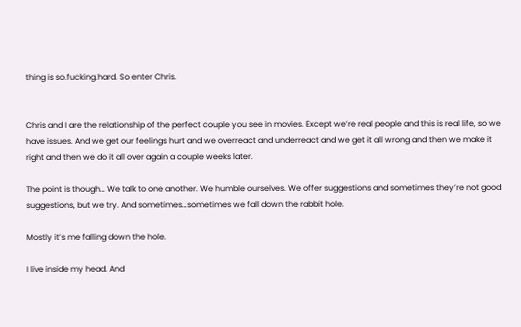thing is so.fucking.hard. So enter Chris.


Chris and I are the relationship of the perfect couple you see in movies. Except we’re real people and this is real life, so we have issues. And we get our feelings hurt and we overreact and underreact and we get it all wrong and then we make it right and then we do it all over again a couple weeks later.

The point is though… We talk to one another. We humble ourselves. We offer suggestions and sometimes they’re not good suggestions, but we try. And sometimes…sometimes we fall down the rabbit hole.

Mostly it’s me falling down the hole.

I live inside my head. And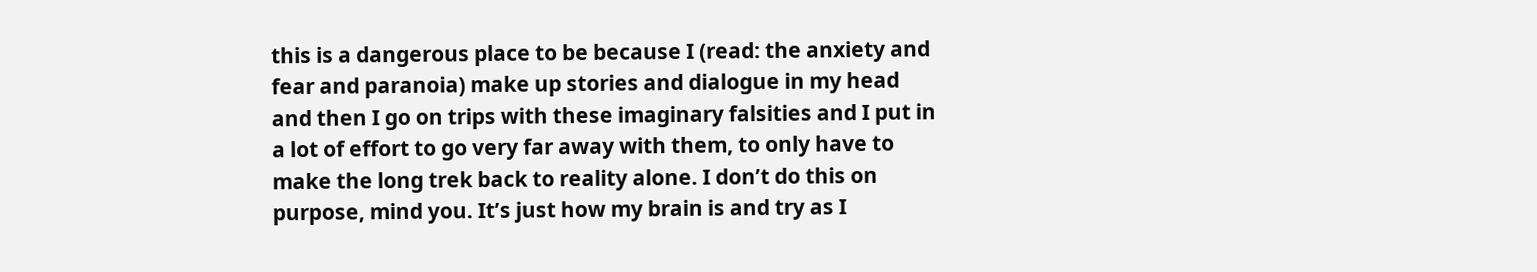this is a dangerous place to be because I (read: the anxiety and fear and paranoia) make up stories and dialogue in my head and then I go on trips with these imaginary falsities and I put in a lot of effort to go very far away with them, to only have to make the long trek back to reality alone. I don’t do this on purpose, mind you. It’s just how my brain is and try as I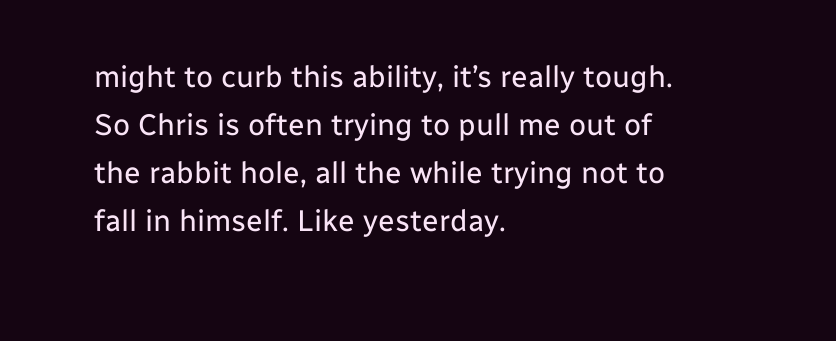might to curb this ability, it’s really tough. So Chris is often trying to pull me out of the rabbit hole, all the while trying not to fall in himself. Like yesterday.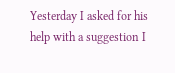Yesterday I asked for his help with a suggestion I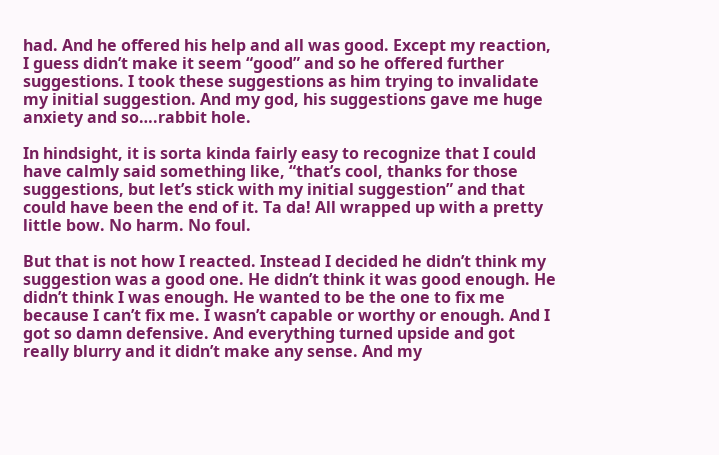had. And he offered his help and all was good. Except my reaction, I guess didn’t make it seem “good” and so he offered further suggestions. I took these suggestions as him trying to invalidate my initial suggestion. And my god, his suggestions gave me huge anxiety and so….rabbit hole.

In hindsight, it is sorta kinda fairly easy to recognize that I could have calmly said something like, “that’s cool, thanks for those suggestions, but let’s stick with my initial suggestion” and that could have been the end of it. Ta da! All wrapped up with a pretty little bow. No harm. No foul.

But that is not how I reacted. Instead I decided he didn’t think my suggestion was a good one. He didn’t think it was good enough. He didn’t think I was enough. He wanted to be the one to fix me because I can’t fix me. I wasn’t capable or worthy or enough. And I got so damn defensive. And everything turned upside and got really blurry and it didn’t make any sense. And my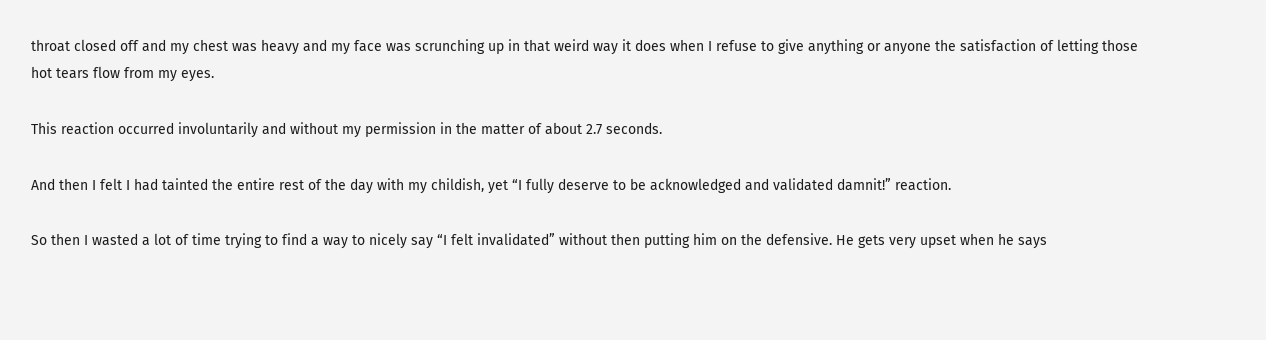throat closed off and my chest was heavy and my face was scrunching up in that weird way it does when I refuse to give anything or anyone the satisfaction of letting those hot tears flow from my eyes.

This reaction occurred involuntarily and without my permission in the matter of about 2.7 seconds.

And then I felt I had tainted the entire rest of the day with my childish, yet “I fully deserve to be acknowledged and validated damnit!” reaction.

So then I wasted a lot of time trying to find a way to nicely say “I felt invalidated” without then putting him on the defensive. He gets very upset when he says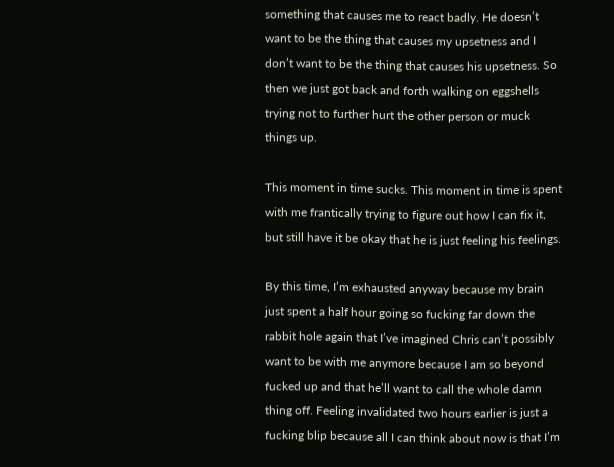something that causes me to react badly. He doesn’t want to be the thing that causes my upsetness and I don’t want to be the thing that causes his upsetness. So then we just got back and forth walking on eggshells trying not to further hurt the other person or muck things up.

This moment in time sucks. This moment in time is spent with me frantically trying to figure out how I can fix it, but still have it be okay that he is just feeling his feelings.

By this time, I’m exhausted anyway because my brain just spent a half hour going so fucking far down the rabbit hole again that I’ve imagined Chris can’t possibly want to be with me anymore because I am so beyond fucked up and that he’ll want to call the whole damn thing off. Feeling invalidated two hours earlier is just a fucking blip because all I can think about now is that I’m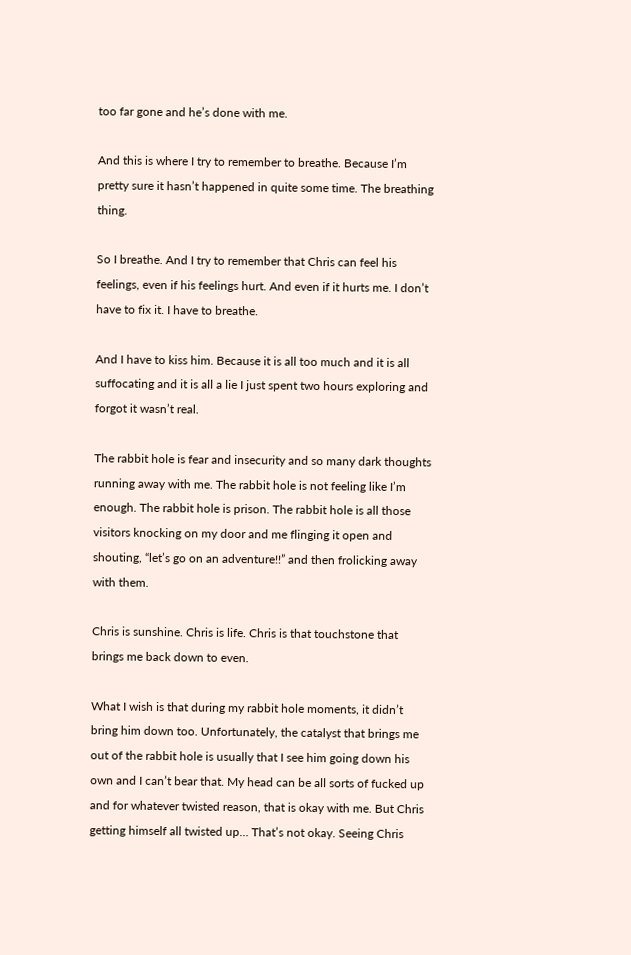too far gone and he’s done with me.

And this is where I try to remember to breathe. Because I’m pretty sure it hasn’t happened in quite some time. The breathing thing.

So I breathe. And I try to remember that Chris can feel his feelings, even if his feelings hurt. And even if it hurts me. I don’t have to fix it. I have to breathe.

And I have to kiss him. Because it is all too much and it is all suffocating and it is all a lie I just spent two hours exploring and forgot it wasn’t real.

The rabbit hole is fear and insecurity and so many dark thoughts running away with me. The rabbit hole is not feeling like I’m enough. The rabbit hole is prison. The rabbit hole is all those visitors knocking on my door and me flinging it open and shouting, “let’s go on an adventure!!” and then frolicking away with them.

Chris is sunshine. Chris is life. Chris is that touchstone that brings me back down to even.

What I wish is that during my rabbit hole moments, it didn’t bring him down too. Unfortunately, the catalyst that brings me out of the rabbit hole is usually that I see him going down his own and I can’t bear that. My head can be all sorts of fucked up and for whatever twisted reason, that is okay with me. But Chris getting himself all twisted up… That’s not okay. Seeing Chris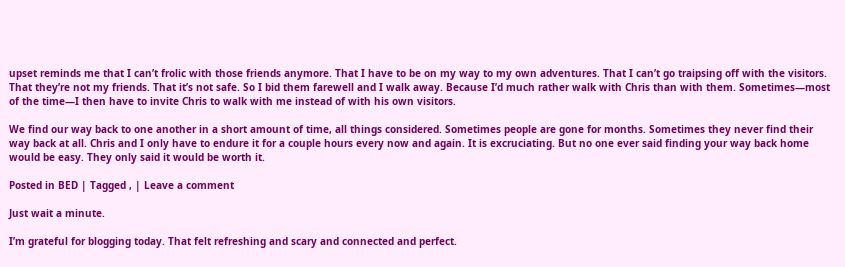upset reminds me that I can’t frolic with those friends anymore. That I have to be on my way to my own adventures. That I can’t go traipsing off with the visitors. That they’re not my friends. That it’s not safe. So I bid them farewell and I walk away. Because I’d much rather walk with Chris than with them. Sometimes—most of the time—I then have to invite Chris to walk with me instead of with his own visitors.

We find our way back to one another in a short amount of time, all things considered. Sometimes people are gone for months. Sometimes they never find their way back at all. Chris and I only have to endure it for a couple hours every now and again. It is excruciating. But no one ever said finding your way back home would be easy. They only said it would be worth it.

Posted in BED | Tagged , | Leave a comment

Just wait a minute.

I’m grateful for blogging today. That felt refreshing and scary and connected and perfect.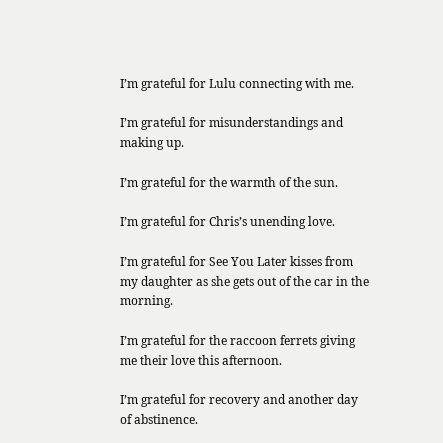I’m grateful for Lulu connecting with me.

I’m grateful for misunderstandings and making up.

I’m grateful for the warmth of the sun.

I’m grateful for Chris’s unending love.

I’m grateful for See You Later kisses from my daughter as she gets out of the car in the morning.

I’m grateful for the raccoon ferrets giving me their love this afternoon.

I’m grateful for recovery and another day of abstinence.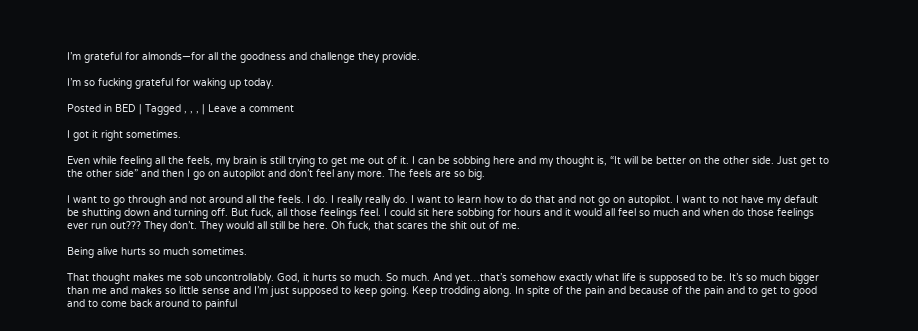I’m grateful for almonds—for all the goodness and challenge they provide.

I’m so fucking grateful for waking up today.

Posted in BED | Tagged , , , | Leave a comment

I got it right sometimes.

Even while feeling all the feels, my brain is still trying to get me out of it. I can be sobbing here and my thought is, “It will be better on the other side. Just get to the other side” and then I go on autopilot and don’t feel any more. The feels are so big.

I want to go through and not around all the feels. I do. I really really do. I want to learn how to do that and not go on autopilot. I want to not have my default be shutting down and turning off. But fuck, all those feelings feel. I could sit here sobbing for hours and it would all feel so much and when do those feelings ever run out??? They don’t. They would all still be here. Oh fuck, that scares the shit out of me.

Being alive hurts so much sometimes.

That thought makes me sob uncontrollably. God, it hurts so much. So much. And yet…that’s somehow exactly what life is supposed to be. It’s so much bigger than me and makes so little sense and I’m just supposed to keep going. Keep trodding along. In spite of the pain and because of the pain and to get to good and to come back around to painful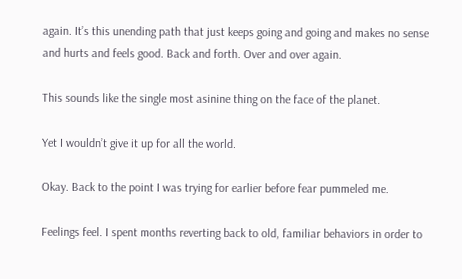again. It’s this unending path that just keeps going and going and makes no sense and hurts and feels good. Back and forth. Over and over again.

This sounds like the single most asinine thing on the face of the planet.

Yet I wouldn’t give it up for all the world.

Okay. Back to the point I was trying for earlier before fear pummeled me.

Feelings feel. I spent months reverting back to old, familiar behaviors in order to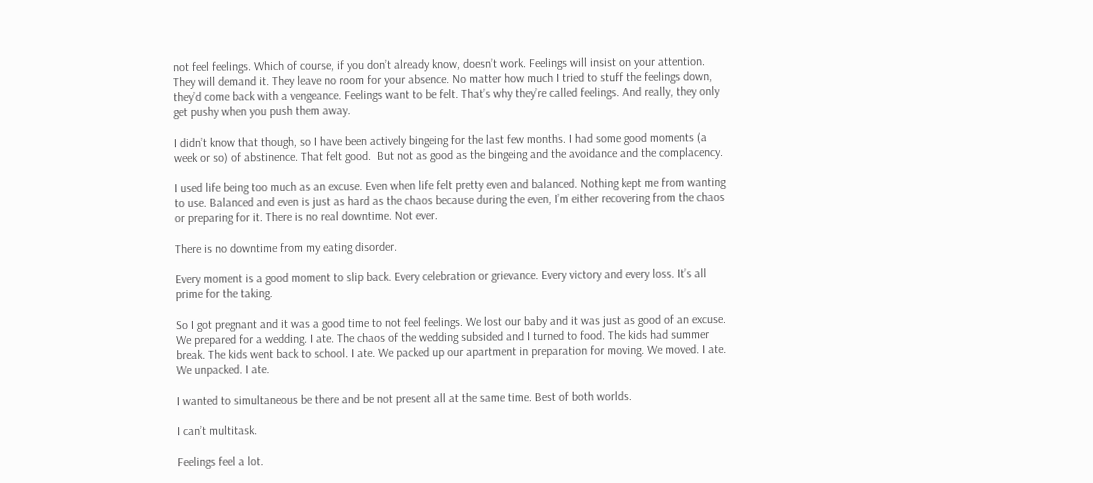not feel feelings. Which of course, if you don’t already know, doesn’t work. Feelings will insist on your attention. They will demand it. They leave no room for your absence. No matter how much I tried to stuff the feelings down, they’d come back with a vengeance. Feelings want to be felt. That’s why they’re called feelings. And really, they only get pushy when you push them away.

I didn’t know that though, so I have been actively bingeing for the last few months. I had some good moments (a week or so) of abstinence. That felt good.  But not as good as the bingeing and the avoidance and the complacency.

I used life being too much as an excuse. Even when life felt pretty even and balanced. Nothing kept me from wanting to use. Balanced and even is just as hard as the chaos because during the even, I’m either recovering from the chaos or preparing for it. There is no real downtime. Not ever.

There is no downtime from my eating disorder.

Every moment is a good moment to slip back. Every celebration or grievance. Every victory and every loss. It’s all prime for the taking.

So I got pregnant and it was a good time to not feel feelings. We lost our baby and it was just as good of an excuse. We prepared for a wedding. I ate. The chaos of the wedding subsided and I turned to food. The kids had summer break. The kids went back to school. I ate. We packed up our apartment in preparation for moving. We moved. I ate. We unpacked. I ate.

I wanted to simultaneous be there and be not present all at the same time. Best of both worlds.

I can’t multitask.

Feelings feel a lot.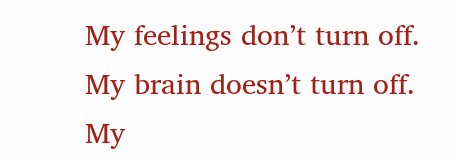My feelings don’t turn off. My brain doesn’t turn off. My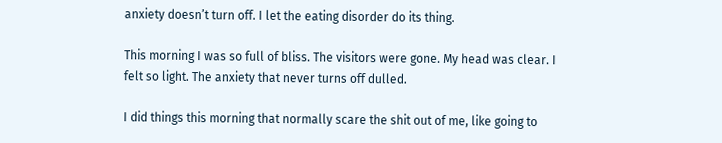anxiety doesn’t turn off. I let the eating disorder do its thing.

This morning I was so full of bliss. The visitors were gone. My head was clear. I felt so light. The anxiety that never turns off dulled.

I did things this morning that normally scare the shit out of me, like going to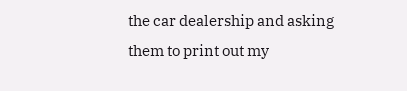the car dealership and asking them to print out my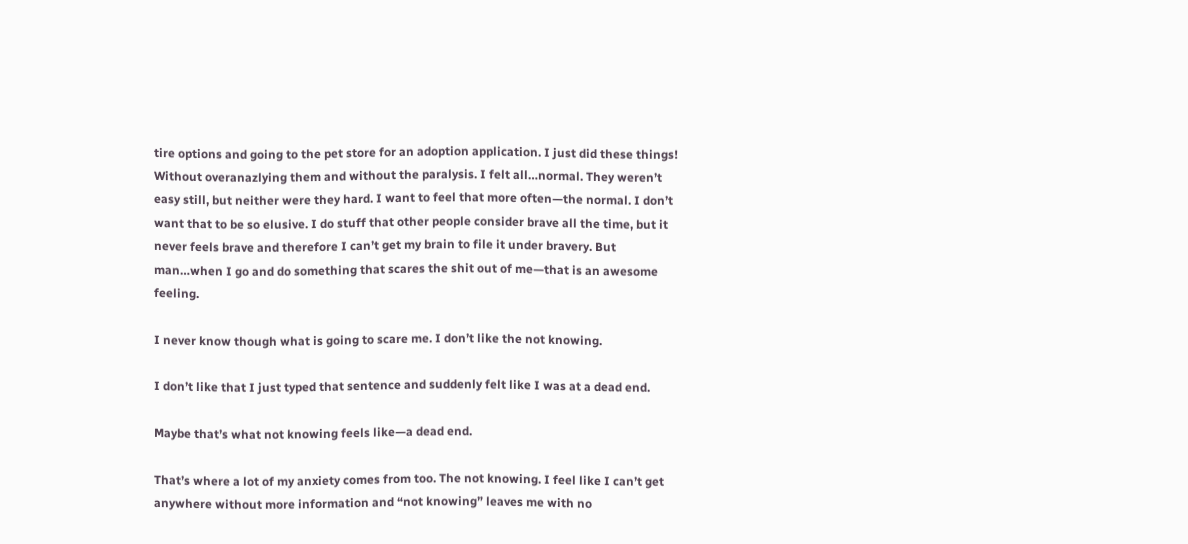tire options and going to the pet store for an adoption application. I just did these things! Without overanazlying them and without the paralysis. I felt all…normal. They weren’t easy still, but neither were they hard. I want to feel that more often—the normal. I don’t want that to be so elusive. I do stuff that other people consider brave all the time, but it never feels brave and therefore I can’t get my brain to file it under bravery. But man…when I go and do something that scares the shit out of me—that is an awesome feeling.

I never know though what is going to scare me. I don’t like the not knowing.

I don’t like that I just typed that sentence and suddenly felt like I was at a dead end.

Maybe that’s what not knowing feels like—a dead end.

That’s where a lot of my anxiety comes from too. The not knowing. I feel like I can’t get anywhere without more information and “not knowing” leaves me with no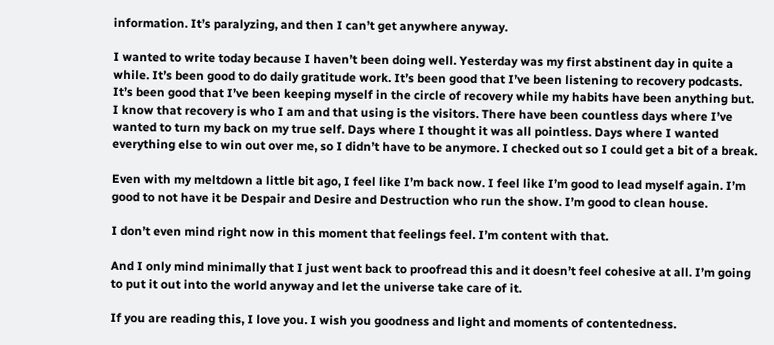information. It’s paralyzing, and then I can’t get anywhere anyway.

I wanted to write today because I haven’t been doing well. Yesterday was my first abstinent day in quite a while. It’s been good to do daily gratitude work. It’s been good that I’ve been listening to recovery podcasts. It’s been good that I’ve been keeping myself in the circle of recovery while my habits have been anything but. I know that recovery is who I am and that using is the visitors. There have been countless days where I’ve wanted to turn my back on my true self. Days where I thought it was all pointless. Days where I wanted everything else to win out over me, so I didn’t have to be anymore. I checked out so I could get a bit of a break.

Even with my meltdown a little bit ago, I feel like I’m back now. I feel like I’m good to lead myself again. I’m good to not have it be Despair and Desire and Destruction who run the show. I’m good to clean house.

I don’t even mind right now in this moment that feelings feel. I’m content with that.

And I only mind minimally that I just went back to proofread this and it doesn’t feel cohesive at all. I’m going to put it out into the world anyway and let the universe take care of it.

If you are reading this, I love you. I wish you goodness and light and moments of contentedness.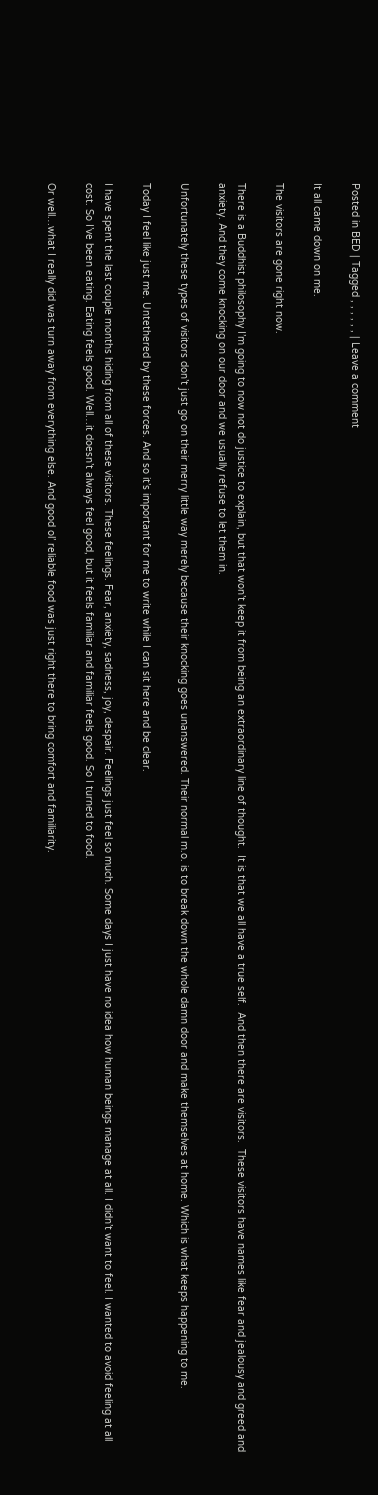Posted in BED | Tagged , , , , , , | Leave a comment

It all came down on me.

The visitors are gone right now.

There is a Buddhist philosophy I’m going to now not do justice to explain, but that won’t keep it from being an extraordinary line of thought.  It is that we all have a true self.  And then there are visitors.  These visitors have names like fear and jealousy and greed and anxiety. And they come knocking on our door and we usually refuse to let them in.

Unfortunately these types of visitors don’t just go on their merry little way merely because their knocking goes unanswered. Their normal m.o. is to break down the whole damn door and make themselves at home. Which is what keeps happening to me.

Today I feel like just me. Untethered by these forces. And so it’s important for me to write while I can sit here and be clear.

I have spent the last couple months hiding from all of these visitors. These feelings. Fear, anxiety, sadness, joy, despair. Feelings just feel so much. Some days I just have no idea how human beings manage at all. I didn’t want to feel. I wanted to avoid feeling at all cost. So I’ve been eating. Eating feels good. Well…it doesn’t always feel good, but it feels familiar and familiar feels good. So I turned to food.

Or well…what I really did was turn away from everything else. And good ol’ reliable food was just right there to bring comfort and familiarity.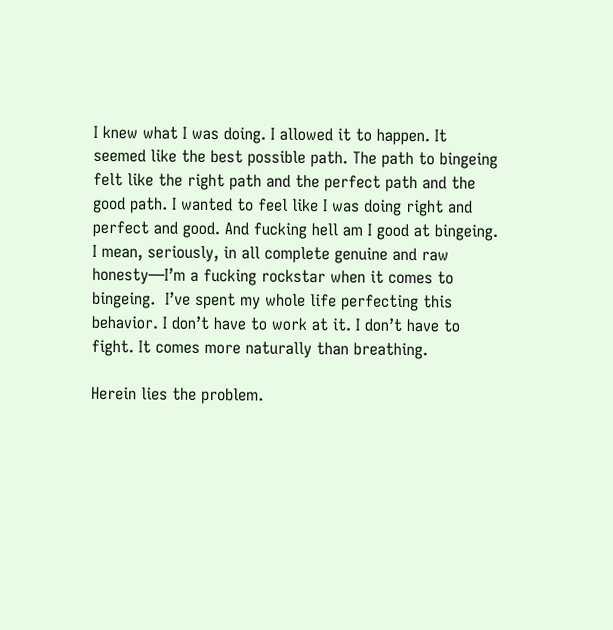I knew what I was doing. I allowed it to happen. It seemed like the best possible path. The path to bingeing felt like the right path and the perfect path and the good path. I wanted to feel like I was doing right and perfect and good. And fucking hell am I good at bingeing. I mean, seriously, in all complete genuine and raw honesty—I’m a fucking rockstar when it comes to bingeing.  I’ve spent my whole life perfecting this behavior. I don’t have to work at it. I don’t have to fight. It comes more naturally than breathing.

Herein lies the problem.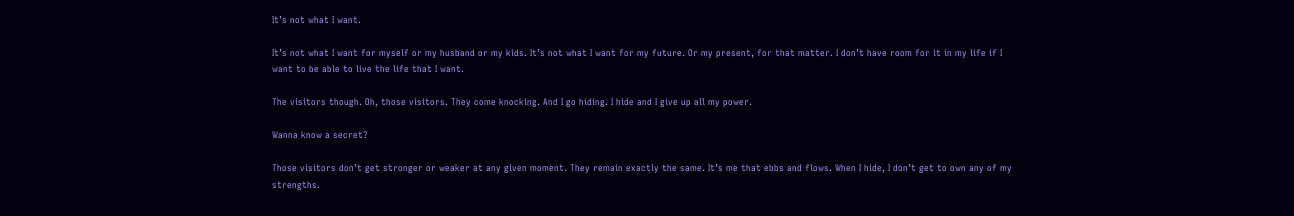It’s not what I want.

It’s not what I want for myself or my husband or my kids. It’s not what I want for my future. Or my present, for that matter. I don’t have room for it in my life if I want to be able to live the life that I want.

The visitors though. Oh, those visitors. They come knocking. And I go hiding. I hide and I give up all my power.

Wanna know a secret?

Those visitors don’t get stronger or weaker at any given moment. They remain exactly the same. It’s me that ebbs and flows. When I hide, I don’t get to own any of my strengths.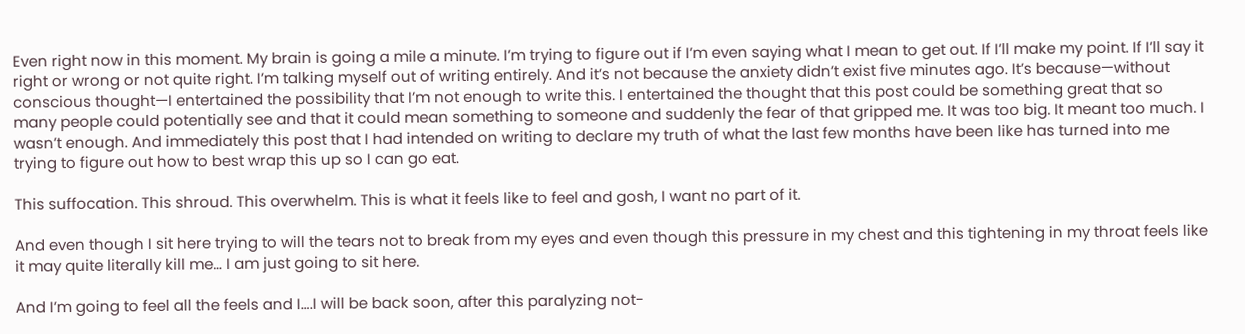Even right now in this moment. My brain is going a mile a minute. I’m trying to figure out if I’m even saying what I mean to get out. If I’ll make my point. If I’ll say it right or wrong or not quite right. I’m talking myself out of writing entirely. And it’s not because the anxiety didn’t exist five minutes ago. It’s because—without conscious thought—I entertained the possibility that I’m not enough to write this. I entertained the thought that this post could be something great that so many people could potentially see and that it could mean something to someone and suddenly the fear of that gripped me. It was too big. It meant too much. I wasn’t enough. And immediately this post that I had intended on writing to declare my truth of what the last few months have been like has turned into me trying to figure out how to best wrap this up so I can go eat.

This suffocation. This shroud. This overwhelm. This is what it feels like to feel and gosh, I want no part of it.

And even though I sit here trying to will the tears not to break from my eyes and even though this pressure in my chest and this tightening in my throat feels like it may quite literally kill me… I am just going to sit here.

And I’m going to feel all the feels and I….I will be back soon, after this paralyzing not-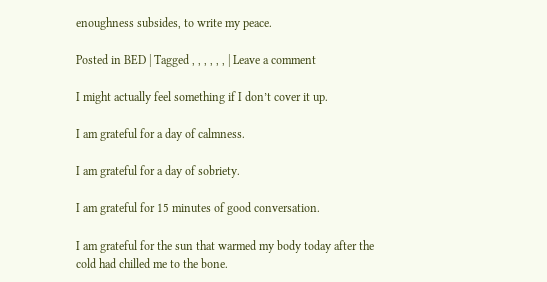enoughness subsides, to write my peace.

Posted in BED | Tagged , , , , , , | Leave a comment

I might actually feel something if I don’t cover it up.

I am grateful for a day of calmness.

I am grateful for a day of sobriety.

I am grateful for 15 minutes of good conversation.

I am grateful for the sun that warmed my body today after the cold had chilled me to the bone.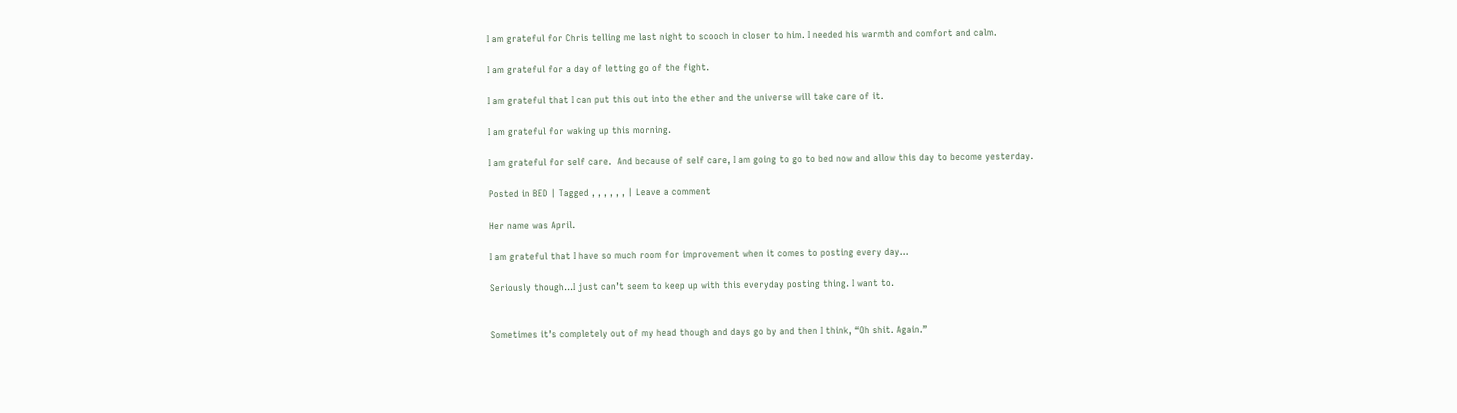I am grateful for Chris telling me last night to scooch in closer to him. I needed his warmth and comfort and calm.

I am grateful for a day of letting go of the fight.

I am grateful that I can put this out into the ether and the universe will take care of it.

I am grateful for waking up this morning.

I am grateful for self care.  And because of self care, I am going to go to bed now and allow this day to become yesterday.

Posted in BED | Tagged , , , , , , | Leave a comment

Her name was April.

I am grateful that I have so much room for improvement when it comes to posting every day…

Seriously though…I just can’t seem to keep up with this everyday posting thing. I want to.


Sometimes it’s completely out of my head though and days go by and then I think, “Oh shit. Again.”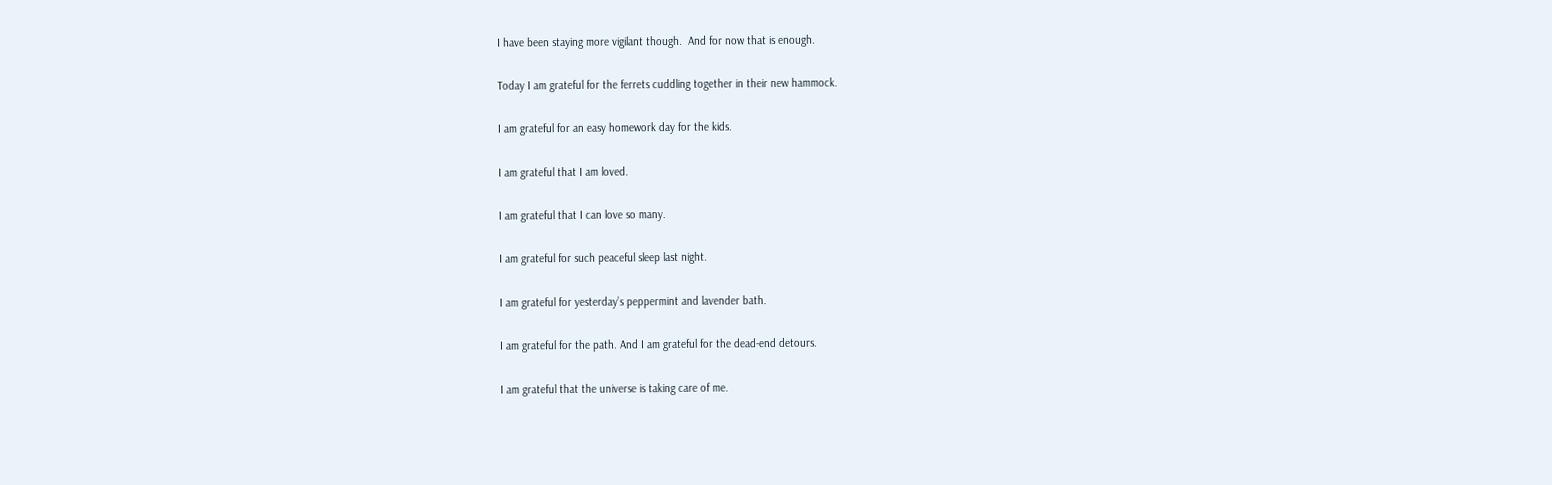I have been staying more vigilant though.  And for now that is enough.

Today I am grateful for the ferrets cuddling together in their new hammock.

I am grateful for an easy homework day for the kids.

I am grateful that I am loved.

I am grateful that I can love so many.

I am grateful for such peaceful sleep last night.

I am grateful for yesterday’s peppermint and lavender bath.

I am grateful for the path. And I am grateful for the dead-end detours.

I am grateful that the universe is taking care of me.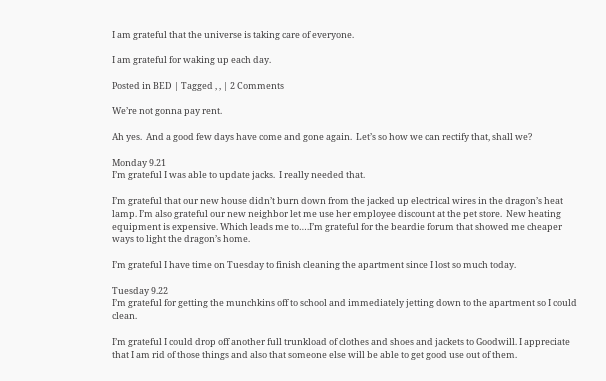I am grateful that the universe is taking care of everyone.

I am grateful for waking up each day.

Posted in BED | Tagged , , | 2 Comments

We’re not gonna pay rent.

Ah yes.  And a good few days have come and gone again.  Let’s so how we can rectify that, shall we?

Monday 9.21
I’m grateful I was able to update jacks.  I really needed that.

I’m grateful that our new house didn’t burn down from the jacked up electrical wires in the dragon’s heat lamp. I’m also grateful our new neighbor let me use her employee discount at the pet store.  New heating equipment is expensive. Which leads me to….I’m grateful for the beardie forum that showed me cheaper ways to light the dragon’s home.

I’m grateful I have time on Tuesday to finish cleaning the apartment since I lost so much today.

Tuesday 9.22
I’m grateful for getting the munchkins off to school and immediately jetting down to the apartment so I could clean.

I’m grateful I could drop off another full trunkload of clothes and shoes and jackets to Goodwill. I appreciate that I am rid of those things and also that someone else will be able to get good use out of them.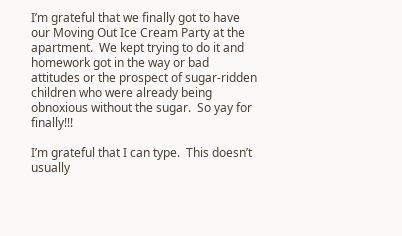I’m grateful that we finally got to have our Moving Out Ice Cream Party at the apartment.  We kept trying to do it and homework got in the way or bad attitudes or the prospect of sugar-ridden children who were already being obnoxious without the sugar.  So yay for finally!!!

I’m grateful that I can type.  This doesn’t usually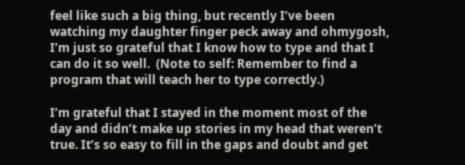feel like such a big thing, but recently I’ve been watching my daughter finger peck away and ohmygosh, I’m just so grateful that I know how to type and that I can do it so well.  (Note to self: Remember to find a program that will teach her to type correctly.)

I’m grateful that I stayed in the moment most of the day and didn’t make up stories in my head that weren’t true. It’s so easy to fill in the gaps and doubt and get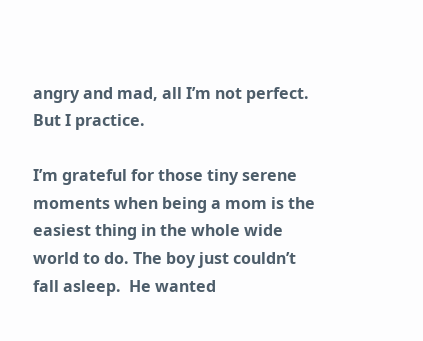angry and mad, all I’m not perfect.  But I practice.

I’m grateful for those tiny serene moments when being a mom is the easiest thing in the whole wide world to do. The boy just couldn’t fall asleep.  He wanted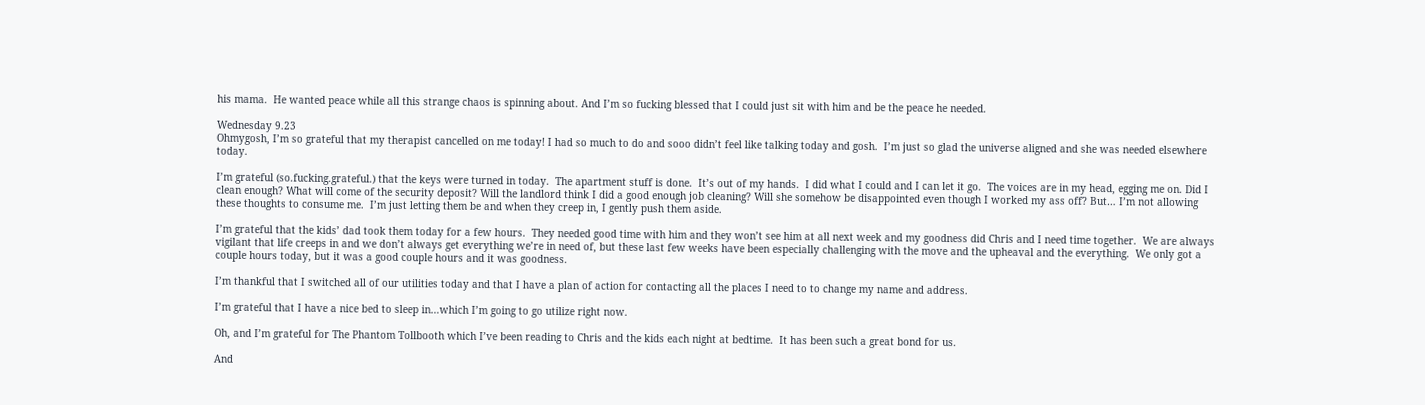his mama.  He wanted peace while all this strange chaos is spinning about. And I’m so fucking blessed that I could just sit with him and be the peace he needed.

Wednesday 9.23
Ohmygosh, I’m so grateful that my therapist cancelled on me today! I had so much to do and sooo didn’t feel like talking today and gosh.  I’m just so glad the universe aligned and she was needed elsewhere today.

I’m grateful (so.fucking.grateful.) that the keys were turned in today.  The apartment stuff is done.  It’s out of my hands.  I did what I could and I can let it go.  The voices are in my head, egging me on. Did I clean enough? What will come of the security deposit? Will the landlord think I did a good enough job cleaning? Will she somehow be disappointed even though I worked my ass off? But… I’m not allowing these thoughts to consume me.  I’m just letting them be and when they creep in, I gently push them aside.

I’m grateful that the kids’ dad took them today for a few hours.  They needed good time with him and they won’t see him at all next week and my goodness did Chris and I need time together.  We are always vigilant that life creeps in and we don’t always get everything we’re in need of, but these last few weeks have been especially challenging with the move and the upheaval and the everything.  We only got a couple hours today, but it was a good couple hours and it was goodness.

I’m thankful that I switched all of our utilities today and that I have a plan of action for contacting all the places I need to to change my name and address.

I’m grateful that I have a nice bed to sleep in…which I’m going to go utilize right now.

Oh, and I’m grateful for The Phantom Tollbooth which I’ve been reading to Chris and the kids each night at bedtime.  It has been such a great bond for us.

And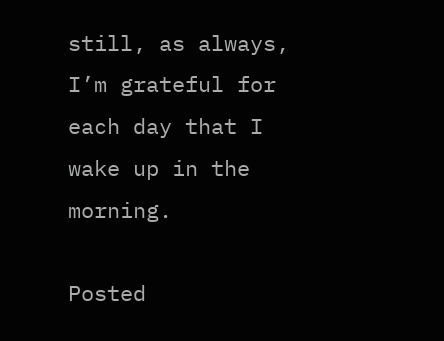still, as always, I’m grateful for each day that I wake up in the morning.

Posted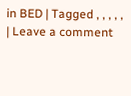in BED | Tagged , , , , , | Leave a comment